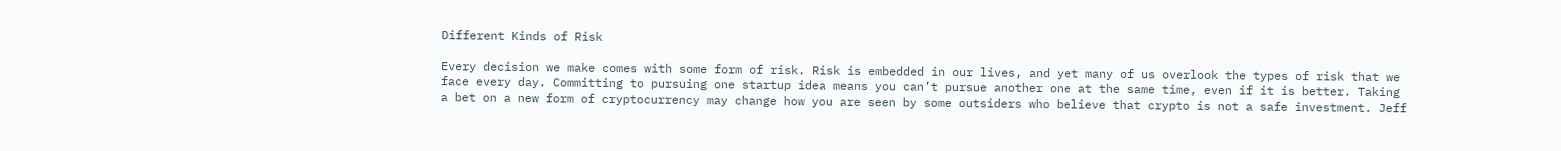Different Kinds of Risk

Every decision we make comes with some form of risk. Risk is embedded in our lives, and yet many of us overlook the types of risk that we face every day. Committing to pursuing one startup idea means you can’t pursue another one at the same time, even if it is better. Taking a bet on a new form of cryptocurrency may change how you are seen by some outsiders who believe that crypto is not a safe investment. Jeff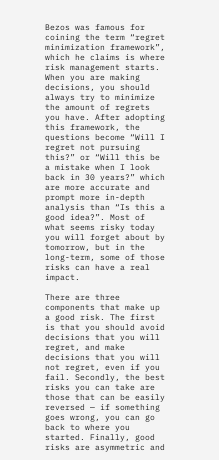Bezos was famous for coining the term “regret minimization framework”, which he claims is where risk management starts. When you are making decisions, you should always try to minimize the amount of regrets you have. After adopting this framework, the questions become “Will I regret not pursuing this?” or “Will this be a mistake when I look back in 30 years?” which are more accurate and prompt more in-depth analysis than “Is this a good idea?”. Most of what seems risky today you will forget about by tomorrow, but in the long-term, some of those risks can have a real impact.

There are three components that make up a good risk. The first is that you should avoid decisions that you will regret, and make decisions that you will not regret, even if you fail. Secondly, the best risks you can take are those that can be easily reversed — if something goes wrong, you can go back to where you started. Finally, good risks are asymmetric and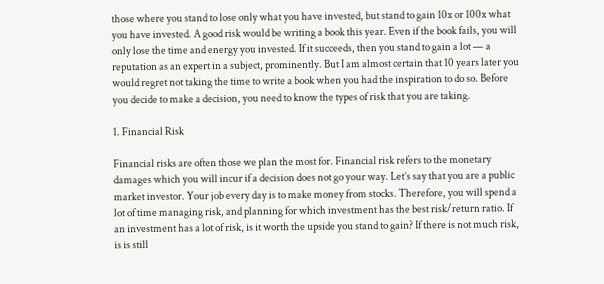those where you stand to lose only what you have invested, but stand to gain 10x or 100x what you have invested. A good risk would be writing a book this year. Even if the book fails, you will only lose the time and energy you invested. If it succeeds, then you stand to gain a lot — a reputation as an expert in a subject, prominently. But I am almost certain that 10 years later you would regret not taking the time to write a book when you had the inspiration to do so. Before you decide to make a decision, you need to know the types of risk that you are taking.

1. Financial Risk

Financial risks are often those we plan the most for. Financial risk refers to the monetary damages which you will incur if a decision does not go your way. Let’s say that you are a public market investor. Your job every day is to make money from stocks. Therefore, you will spend a lot of time managing risk, and planning for which investment has the best risk/return ratio. If an investment has a lot of risk, is it worth the upside you stand to gain? If there is not much risk, is is still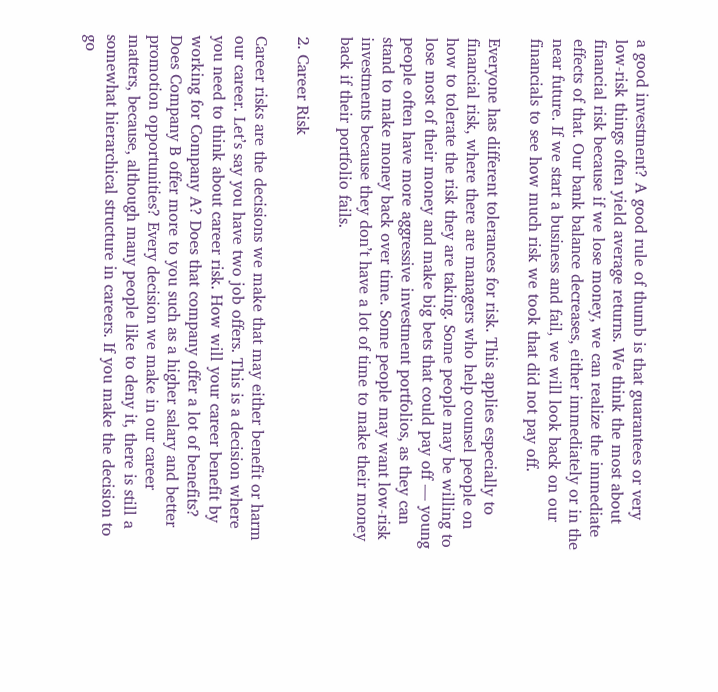a good investment? A good rule of thumb is that guarantees or very low-risk things often yield average returns. We think the most about financial risk because if we lose money, we can realize the immediate effects of that. Our bank balance decreases, either immediately or in the near future. If we start a business and fail, we will look back on our financials to see how much risk we took that did not pay off.

Everyone has different tolerances for risk. This applies especially to financial risk, where there are managers who help counsel people on how to tolerate the risk they are taking. Some people may be willing to lose most of their money and make big bets that could pay off — young people often have more aggressive investment portfolios, as they can stand to make money back over time. Some people may want low-risk investments because they don’t have a lot of time to make their money back if their portfolio fails.

2. Career Risk

Career risks are the decisions we make that may either benefit or harm our career. Let’s say you have two job offers. This is a decision where you need to think about career risk. How will your career benefit by working for Company A? Does that company offer a lot of benefits? Does Company B offer more to you such as a higher salary and better promotion opportunities? Every decision we make in our career matters, because, although many people like to deny it, there is still a somewhat hierarchical structure in careers. If you make the decision to go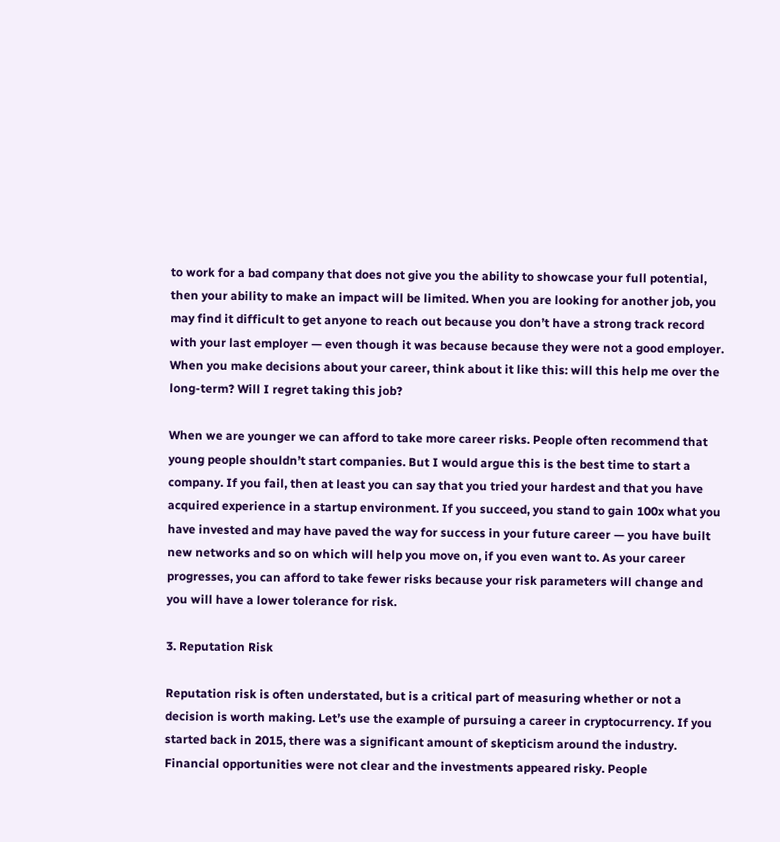to work for a bad company that does not give you the ability to showcase your full potential, then your ability to make an impact will be limited. When you are looking for another job, you may find it difficult to get anyone to reach out because you don’t have a strong track record with your last employer — even though it was because because they were not a good employer. When you make decisions about your career, think about it like this: will this help me over the long-term? Will I regret taking this job?

When we are younger we can afford to take more career risks. People often recommend that young people shouldn’t start companies. But I would argue this is the best time to start a company. If you fail, then at least you can say that you tried your hardest and that you have acquired experience in a startup environment. If you succeed, you stand to gain 100x what you have invested and may have paved the way for success in your future career — you have built new networks and so on which will help you move on, if you even want to. As your career progresses, you can afford to take fewer risks because your risk parameters will change and you will have a lower tolerance for risk.

3. Reputation Risk

Reputation risk is often understated, but is a critical part of measuring whether or not a decision is worth making. Let’s use the example of pursuing a career in cryptocurrency. If you started back in 2015, there was a significant amount of skepticism around the industry. Financial opportunities were not clear and the investments appeared risky. People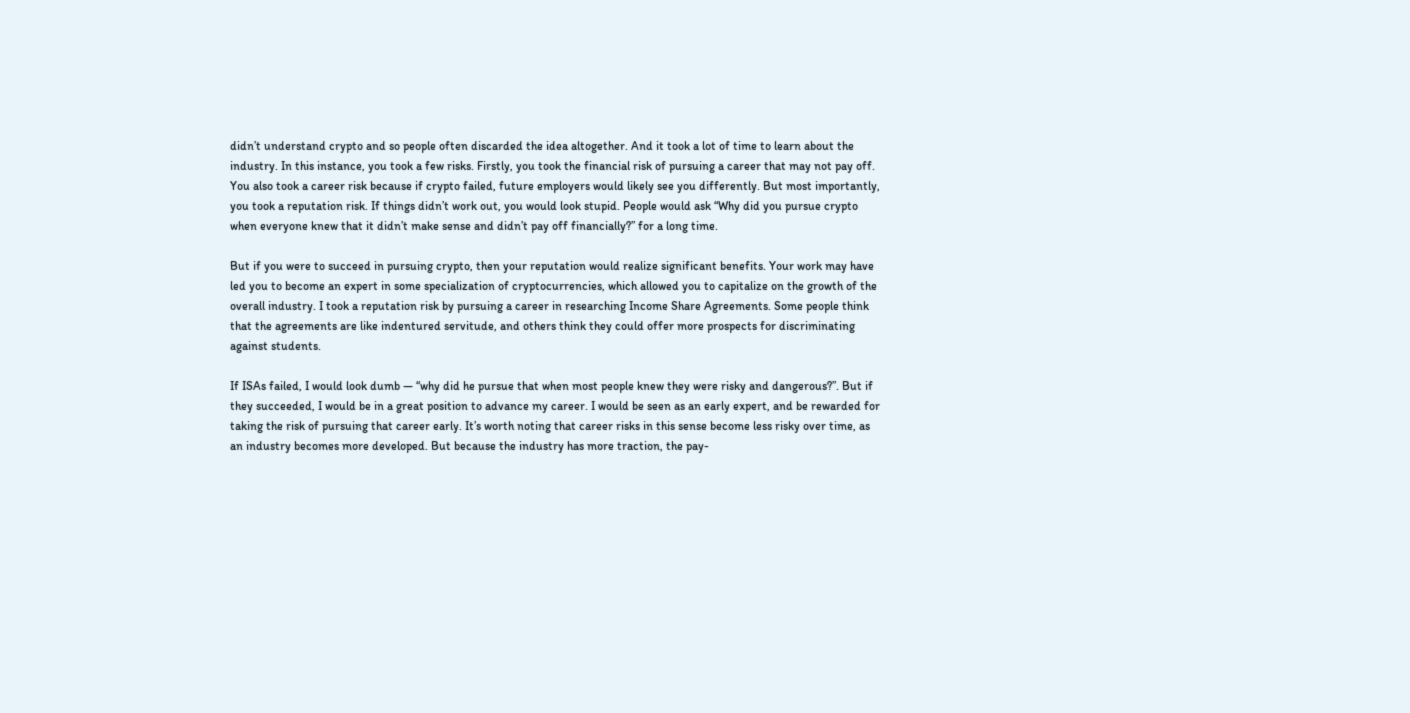didn’t understand crypto and so people often discarded the idea altogether. And it took a lot of time to learn about the industry. In this instance, you took a few risks. Firstly, you took the financial risk of pursuing a career that may not pay off. You also took a career risk because if crypto failed, future employers would likely see you differently. But most importantly, you took a reputation risk. If things didn’t work out, you would look stupid. People would ask “Why did you pursue crypto when everyone knew that it didn’t make sense and didn’t pay off financially?” for a long time.

But if you were to succeed in pursuing crypto, then your reputation would realize significant benefits. Your work may have led you to become an expert in some specialization of cryptocurrencies, which allowed you to capitalize on the growth of the overall industry. I took a reputation risk by pursuing a career in researching Income Share Agreements. Some people think that the agreements are like indentured servitude, and others think they could offer more prospects for discriminating against students.

If ISAs failed, I would look dumb — “why did he pursue that when most people knew they were risky and dangerous?”. But if they succeeded, I would be in a great position to advance my career. I would be seen as an early expert, and be rewarded for taking the risk of pursuing that career early. It’s worth noting that career risks in this sense become less risky over time, as an industry becomes more developed. But because the industry has more traction, the pay-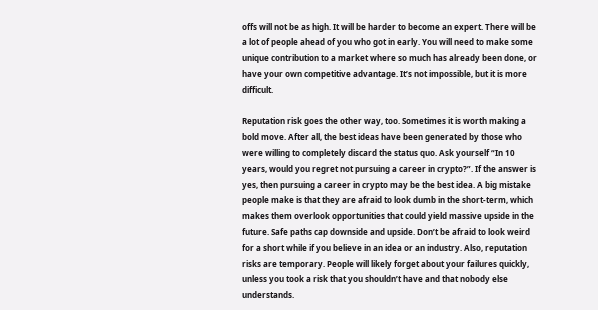offs will not be as high. It will be harder to become an expert. There will be a lot of people ahead of you who got in early. You will need to make some unique contribution to a market where so much has already been done, or have your own competitive advantage. It’s not impossible, but it is more difficult.

Reputation risk goes the other way, too. Sometimes it is worth making a bold move. After all, the best ideas have been generated by those who were willing to completely discard the status quo. Ask yourself “In 10 years, would you regret not pursuing a career in crypto?”. If the answer is yes, then pursuing a career in crypto may be the best idea. A big mistake people make is that they are afraid to look dumb in the short-term, which makes them overlook opportunities that could yield massive upside in the future. Safe paths cap downside and upside. Don’t be afraid to look weird for a short while if you believe in an idea or an industry. Also, reputation risks are temporary. People will likely forget about your failures quickly, unless you took a risk that you shouldn’t have and that nobody else understands.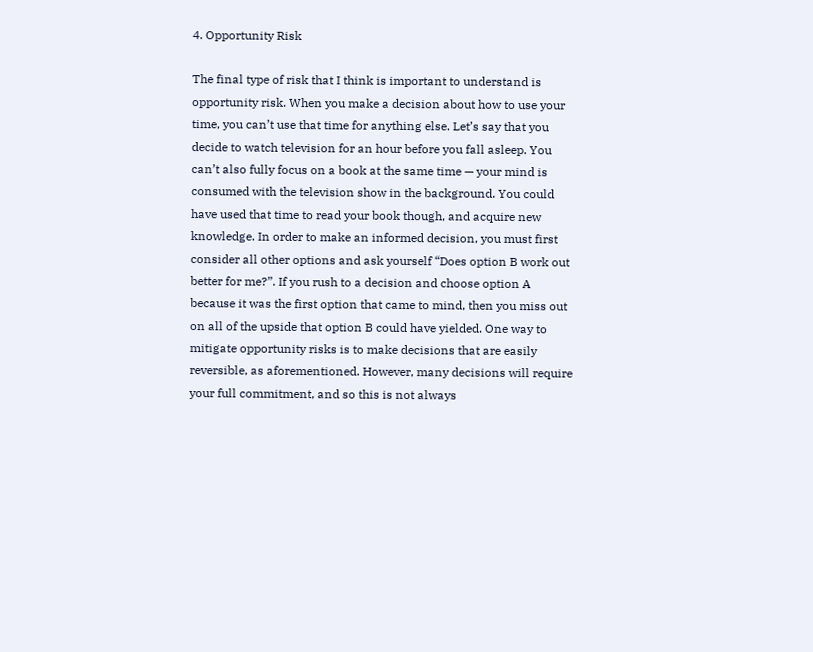4. Opportunity Risk

The final type of risk that I think is important to understand is opportunity risk. When you make a decision about how to use your time, you can’t use that time for anything else. Let’s say that you decide to watch television for an hour before you fall asleep. You can’t also fully focus on a book at the same time — your mind is consumed with the television show in the background. You could have used that time to read your book though, and acquire new knowledge. In order to make an informed decision, you must first consider all other options and ask yourself “Does option B work out better for me?”. If you rush to a decision and choose option A because it was the first option that came to mind, then you miss out on all of the upside that option B could have yielded. One way to mitigate opportunity risks is to make decisions that are easily reversible, as aforementioned. However, many decisions will require your full commitment, and so this is not always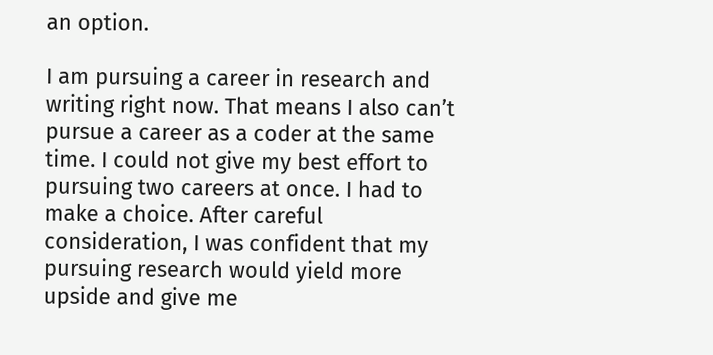an option.

I am pursuing a career in research and writing right now. That means I also can’t pursue a career as a coder at the same time. I could not give my best effort to pursuing two careers at once. I had to make a choice. After careful consideration, I was confident that my pursuing research would yield more upside and give me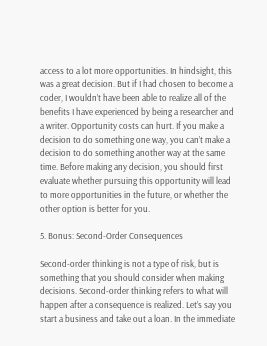access to a lot more opportunities. In hindsight, this was a great decision. But if I had chosen to become a coder, I wouldn’t have been able to realize all of the benefits I have experienced by being a researcher and a writer. Opportunity costs can hurt. If you make a decision to do something one way, you can’t make a decision to do something another way at the same time. Before making any decision, you should first evaluate whether pursuing this opportunity will lead to more opportunities in the future, or whether the other option is better for you.

5. Bonus: Second-Order Consequences

Second-order thinking is not a type of risk, but is something that you should consider when making decisions. Second-order thinking refers to what will happen after a consequence is realized. Let’s say you start a business and take out a loan. In the immediate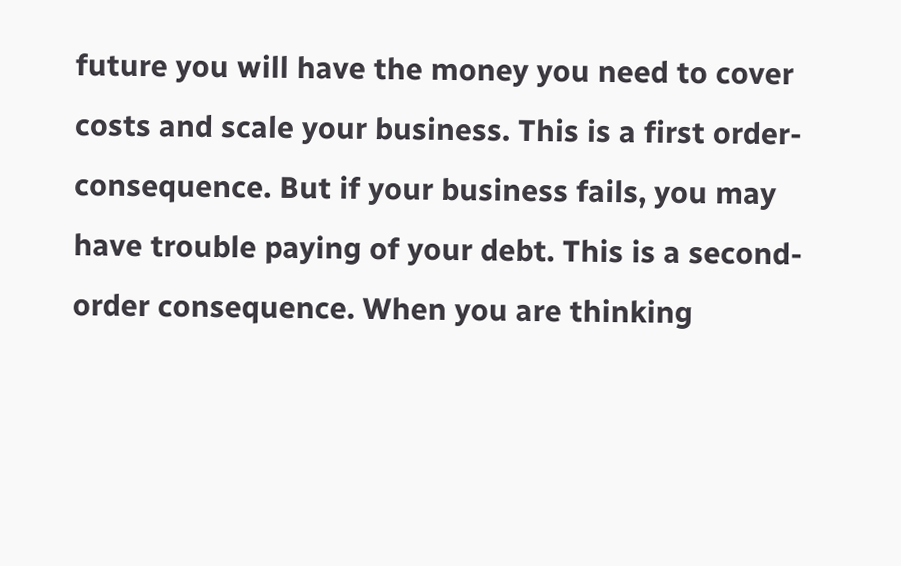future you will have the money you need to cover costs and scale your business. This is a first order-consequence. But if your business fails, you may have trouble paying of your debt. This is a second-order consequence. When you are thinking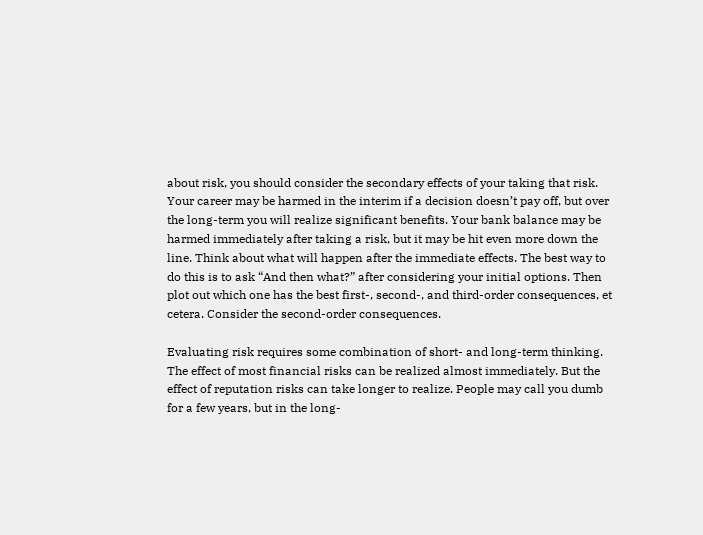about risk, you should consider the secondary effects of your taking that risk. Your career may be harmed in the interim if a decision doesn’t pay off, but over the long-term you will realize significant benefits. Your bank balance may be harmed immediately after taking a risk, but it may be hit even more down the line. Think about what will happen after the immediate effects. The best way to do this is to ask “And then what?” after considering your initial options. Then plot out which one has the best first-, second-, and third-order consequences, et cetera. Consider the second-order consequences.

Evaluating risk requires some combination of short- and long-term thinking. The effect of most financial risks can be realized almost immediately. But the effect of reputation risks can take longer to realize. People may call you dumb for a few years, but in the long-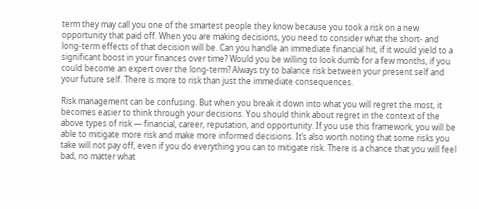term they may call you one of the smartest people they know because you took a risk on a new opportunity that paid off. When you are making decisions, you need to consider what the short- and long-term effects of that decision will be. Can you handle an immediate financial hit, if it would yield to a significant boost in your finances over time? Would you be willing to look dumb for a few months, if you could become an expert over the long-term? Always try to balance risk between your present self and your future self. There is more to risk than just the immediate consequences.

Risk management can be confusing. But when you break it down into what you will regret the most, it becomes easier to think through your decisions. You should think about regret in the context of the above types of risk — financial, career, reputation, and opportunity. If you use this framework, you will be able to mitigate more risk and make more informed decisions. It’s also worth noting that some risks you take will not pay off, even if you do everything you can to mitigate risk. There is a chance that you will feel bad, no matter what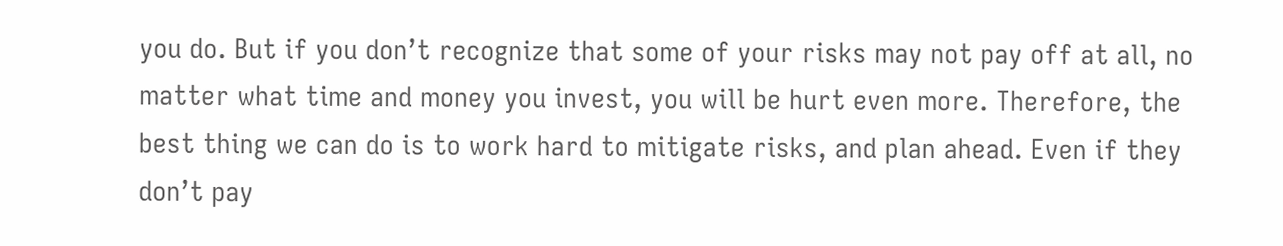you do. But if you don’t recognize that some of your risks may not pay off at all, no matter what time and money you invest, you will be hurt even more. Therefore, the best thing we can do is to work hard to mitigate risks, and plan ahead. Even if they don’t pay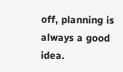off, planning is always a good idea.